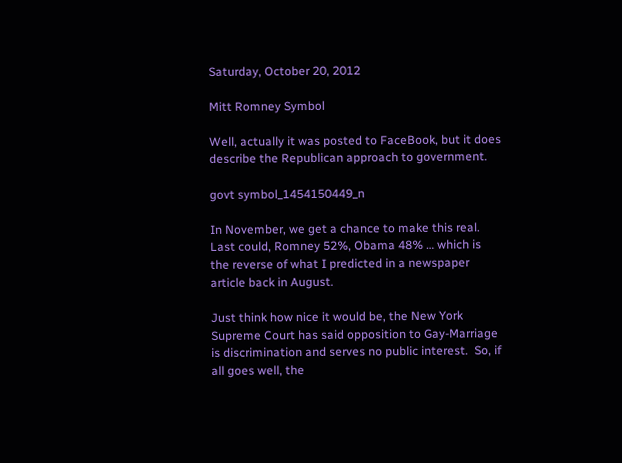Saturday, October 20, 2012

Mitt Romney Symbol

Well, actually it was posted to FaceBook, but it does describe the Republican approach to government.

govt symbol_1454150449_n

In November, we get a chance to make this real.  Last could, Romney 52%, Obama 48% … which is the reverse of what I predicted in a newspaper article back in August.

Just think how nice it would be, the New York Supreme Court has said opposition to Gay-Marriage is discrimination and serves no public interest.  So, if all goes well, the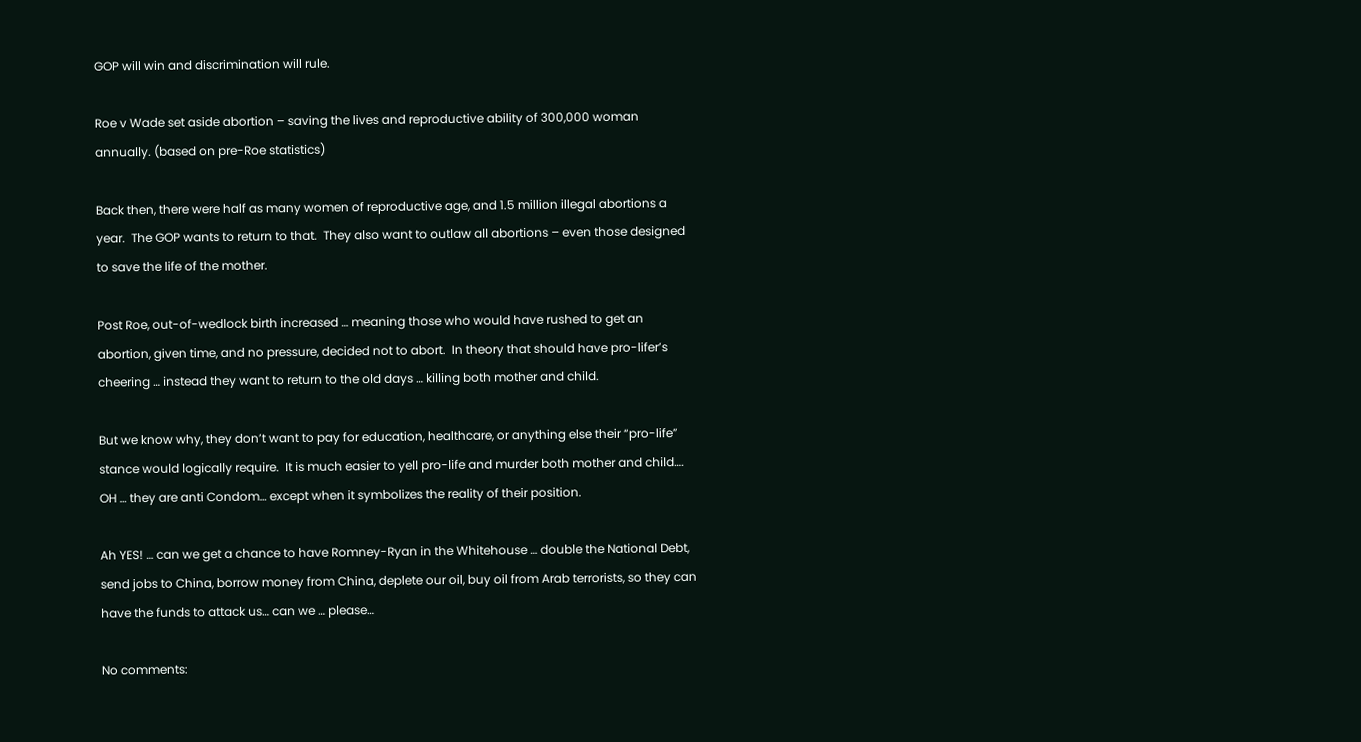GOP will win and discrimination will rule.

Roe v Wade set aside abortion – saving the lives and reproductive ability of 300,000 woman annually. (based on pre-Roe statistics)

Back then, there were half as many women of reproductive age, and 1.5 million illegal abortions a year.  The GOP wants to return to that.  They also want to outlaw all abortions – even those designed to save the life of the mother.

Post Roe, out-of-wedlock birth increased … meaning those who would have rushed to get an abortion, given time, and no pressure, decided not to abort.  In theory that should have pro-lifer’s cheering … instead they want to return to the old days … killing both mother and child.

But we know why, they don’t want to pay for education, healthcare, or anything else their “pro-life” stance would logically require.  It is much easier to yell pro-life and murder both mother and child…. OH … they are anti Condom… except when it symbolizes the reality of their position.

Ah YES! … can we get a chance to have Romney-Ryan in the Whitehouse … double the National Debt, send jobs to China, borrow money from China, deplete our oil, buy oil from Arab terrorists, so they can have the funds to attack us… can we … please…

No comments: